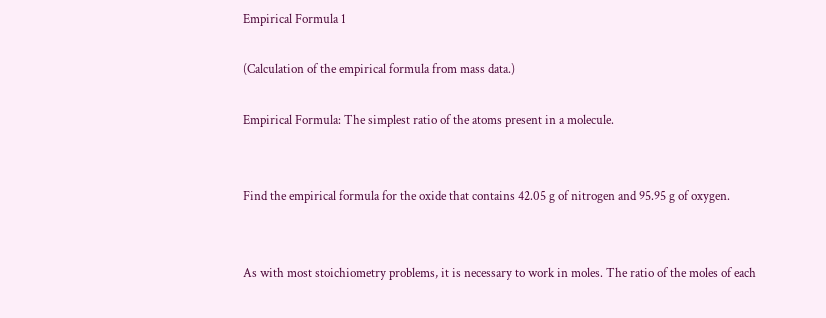Empirical Formula 1

(Calculation of the empirical formula from mass data.)

Empirical Formula: The simplest ratio of the atoms present in a molecule.


Find the empirical formula for the oxide that contains 42.05 g of nitrogen and 95.95 g of oxygen.


As with most stoichiometry problems, it is necessary to work in moles. The ratio of the moles of each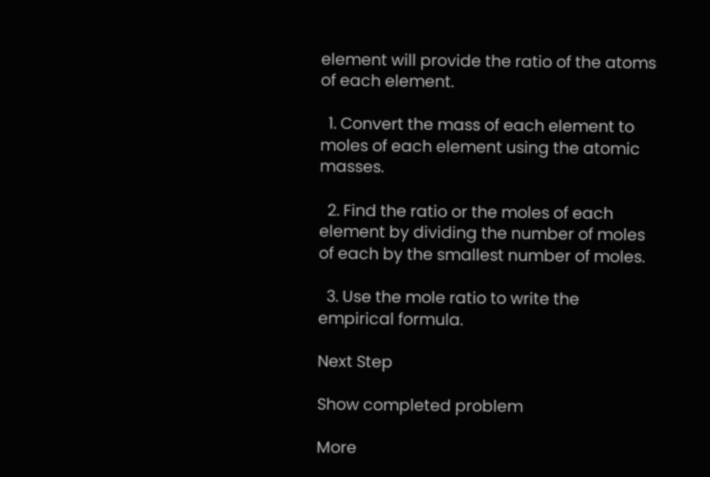element will provide the ratio of the atoms of each element.

  1. Convert the mass of each element to moles of each element using the atomic masses.

  2. Find the ratio or the moles of each element by dividing the number of moles of each by the smallest number of moles.

  3. Use the mole ratio to write the empirical formula.

Next Step

Show completed problem

More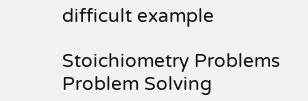difficult example

Stoichiometry Problems Problem Solving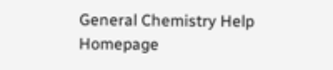General Chemistry Help Homepage